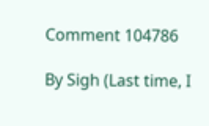Comment 104786

By Sigh (Last time, I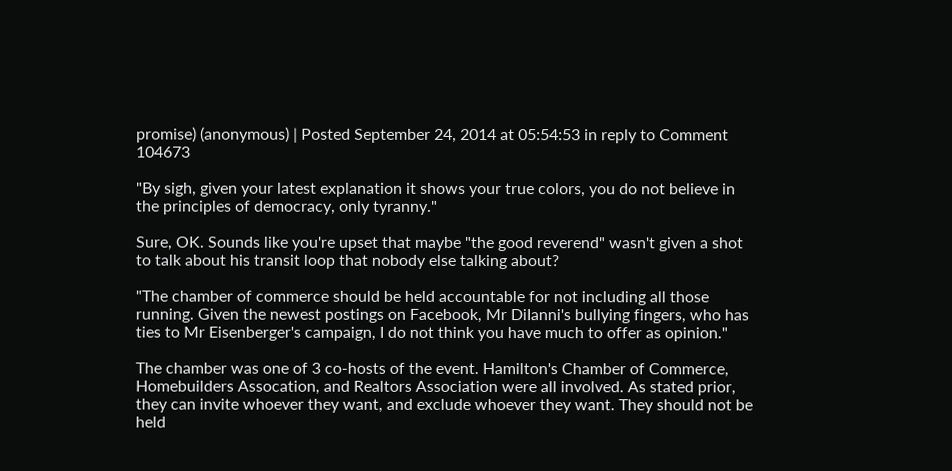promise) (anonymous) | Posted September 24, 2014 at 05:54:53 in reply to Comment 104673

"By sigh, given your latest explanation it shows your true colors, you do not believe in the principles of democracy, only tyranny."

Sure, OK. Sounds like you're upset that maybe "the good reverend" wasn't given a shot to talk about his transit loop that nobody else talking about?

"The chamber of commerce should be held accountable for not including all those running. Given the newest postings on Facebook, Mr DiIanni's bullying fingers, who has ties to Mr Eisenberger's campaign, I do not think you have much to offer as opinion."

The chamber was one of 3 co-hosts of the event. Hamilton's Chamber of Commerce, Homebuilders Assocation, and Realtors Association were all involved. As stated prior, they can invite whoever they want, and exclude whoever they want. They should not be held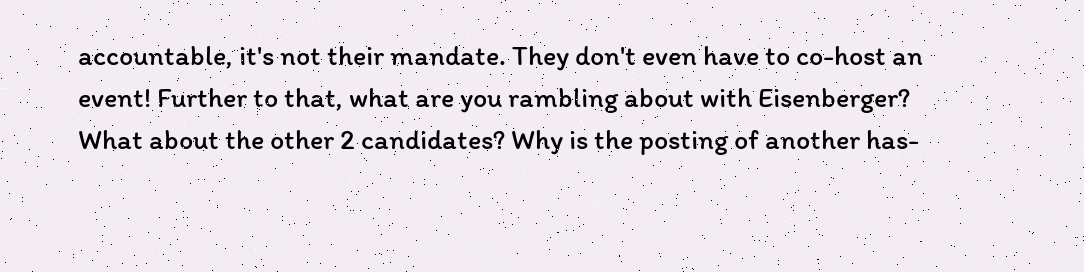accountable, it's not their mandate. They don't even have to co-host an event! Further to that, what are you rambling about with Eisenberger? What about the other 2 candidates? Why is the posting of another has-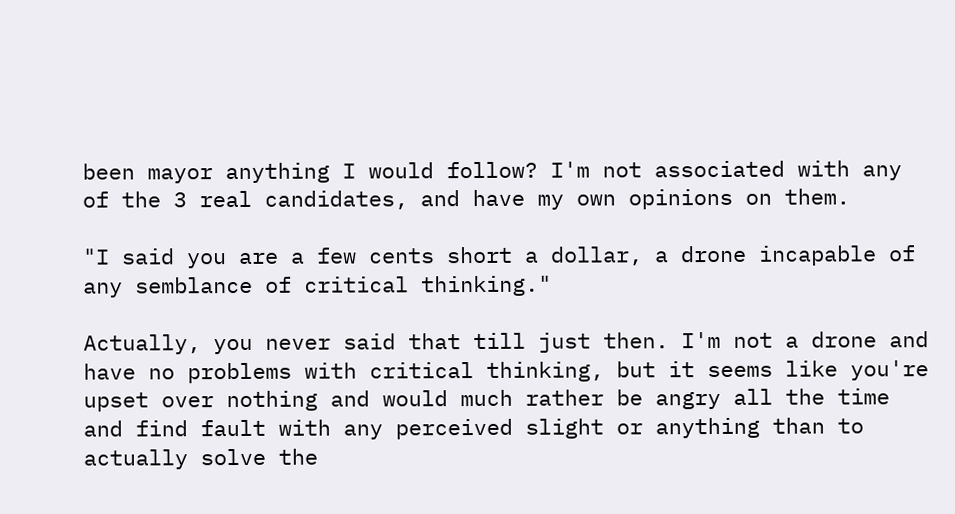been mayor anything I would follow? I'm not associated with any of the 3 real candidates, and have my own opinions on them.

"I said you are a few cents short a dollar, a drone incapable of any semblance of critical thinking."

Actually, you never said that till just then. I'm not a drone and have no problems with critical thinking, but it seems like you're upset over nothing and would much rather be angry all the time and find fault with any perceived slight or anything than to actually solve the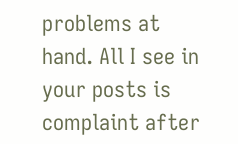problems at hand. All I see in your posts is complaint after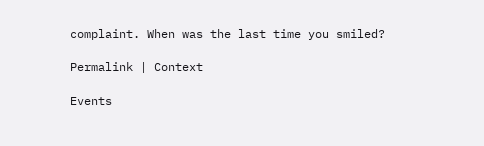complaint. When was the last time you smiled?

Permalink | Context

Events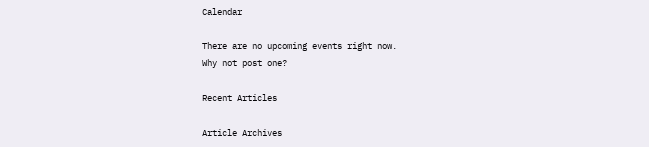Calendar

There are no upcoming events right now.
Why not post one?

Recent Articles

Article Archives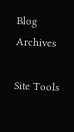Blog Archives

Site Tools